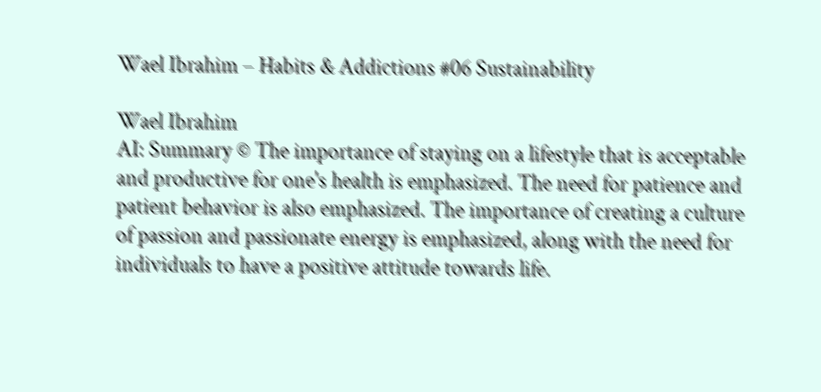Wael Ibrahim – Habits & Addictions #06 Sustainability

Wael Ibrahim
AI: Summary © The importance of staying on a lifestyle that is acceptable and productive for one's health is emphasized. The need for patience and patient behavior is also emphasized. The importance of creating a culture of passion and passionate energy is emphasized, along with the need for individuals to have a positive attitude towards life.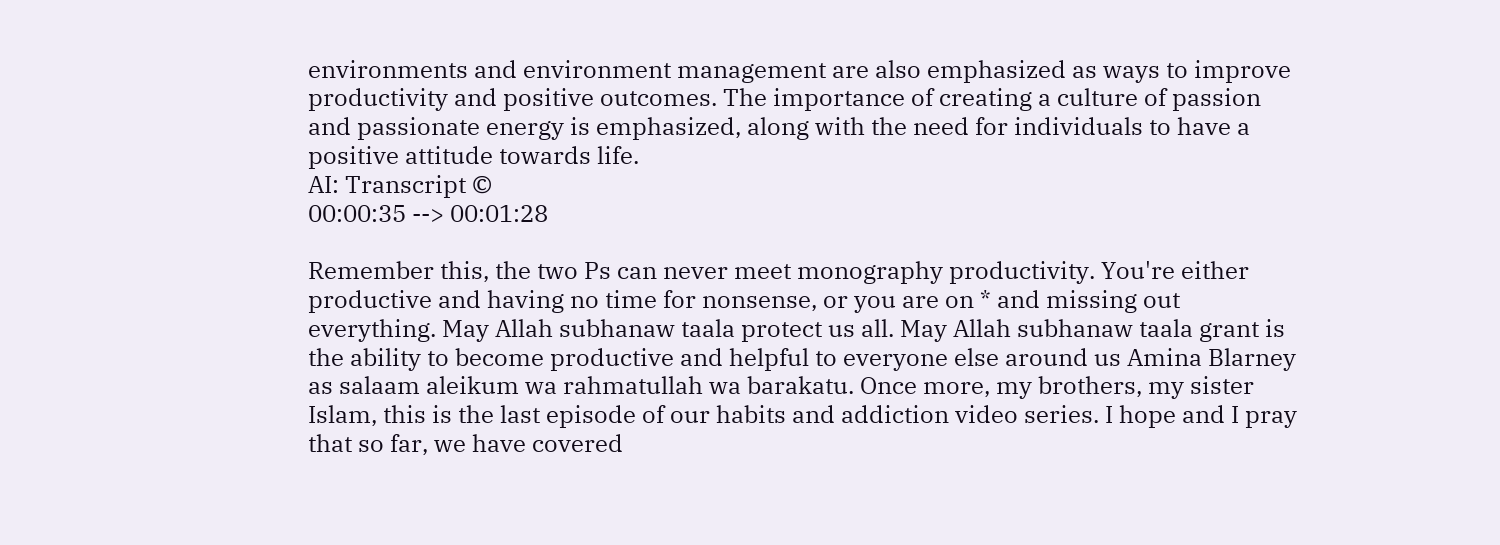environments and environment management are also emphasized as ways to improve productivity and positive outcomes. The importance of creating a culture of passion and passionate energy is emphasized, along with the need for individuals to have a positive attitude towards life.
AI: Transcript ©
00:00:35 --> 00:01:28

Remember this, the two Ps can never meet monography productivity. You're either productive and having no time for nonsense, or you are on * and missing out everything. May Allah subhanaw taala protect us all. May Allah subhanaw taala grant is the ability to become productive and helpful to everyone else around us Amina Blarney as salaam aleikum wa rahmatullah wa barakatu. Once more, my brothers, my sister Islam, this is the last episode of our habits and addiction video series. I hope and I pray that so far, we have covered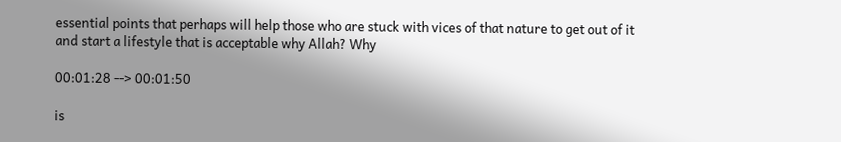essential points that perhaps will help those who are stuck with vices of that nature to get out of it and start a lifestyle that is acceptable why Allah? Why

00:01:28 --> 00:01:50

is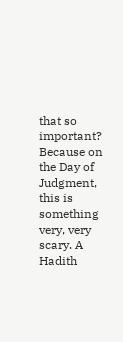that so important? Because on the Day of Judgment, this is something very, very scary. A Hadith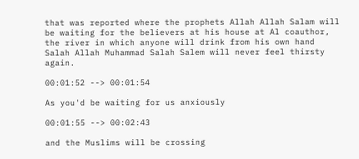that was reported where the prophets Allah Allah Salam will be waiting for the believers at his house at Al coauthor, the river in which anyone will drink from his own hand Salah Allah Muhammad Salah Salem will never feel thirsty again.

00:01:52 --> 00:01:54

As you'd be waiting for us anxiously

00:01:55 --> 00:02:43

and the Muslims will be crossing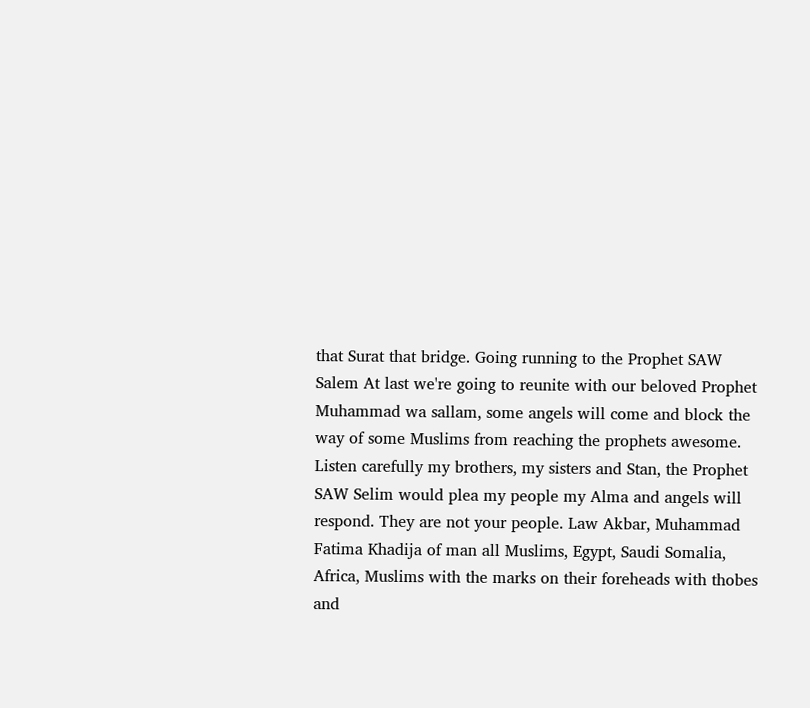that Surat that bridge. Going running to the Prophet SAW Salem At last we're going to reunite with our beloved Prophet Muhammad wa sallam, some angels will come and block the way of some Muslims from reaching the prophets awesome. Listen carefully my brothers, my sisters and Stan, the Prophet SAW Selim would plea my people my Alma and angels will respond. They are not your people. Law Akbar, Muhammad Fatima Khadija of man all Muslims, Egypt, Saudi Somalia, Africa, Muslims with the marks on their foreheads with thobes and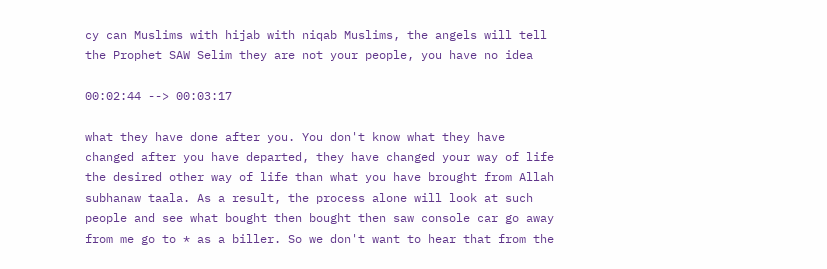cy can Muslims with hijab with niqab Muslims, the angels will tell the Prophet SAW Selim they are not your people, you have no idea

00:02:44 --> 00:03:17

what they have done after you. You don't know what they have changed after you have departed, they have changed your way of life the desired other way of life than what you have brought from Allah subhanaw taala. As a result, the process alone will look at such people and see what bought then bought then saw console car go away from me go to * as a biller. So we don't want to hear that from the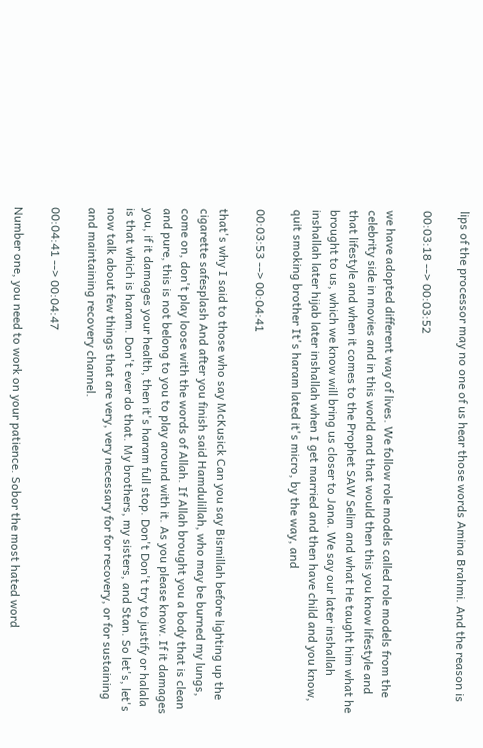lips of the processor may no one of us hear those words Amina Brahmi. And the reason is

00:03:18 --> 00:03:52

we have adopted different way of lives. We follow role models called role models from the celebrity side in movies and in this world and that would then this you know lifestyle and that lifestyle and when it comes to the Prophet SAW Selim and what He taught him what he brought to us, which we know will bring us closer to Jana. We say our later inshallah inshallah later hijab later inshallah when I get married and then have child and you know, quit smoking brother It's haram lated it's micro, by the way, and

00:03:53 --> 00:04:41

that's why I said to those who say McKusick Can you say Bismillah before lighting up the cigarette safesplash And after you finish said Hamdulillah, who may be burned my lungs, come on, don't play loose with the words of Allah. If Allah brought you a body that is clean and pure, this is not belong to you to play around with it. As you please know. If it damages you, if it damages your health, then it's haram full stop. Don't Don't try to justify or halala is that which is haram. Don't ever do that. My brothers, my sisters, and Stan. So let's, let's now talk about few things that are very, very necessary for for recovery, or for sustaining and maintaining recovery channel.

00:04:41 --> 00:04:47

Number one, you need to work on your patience. Sobor the most hated word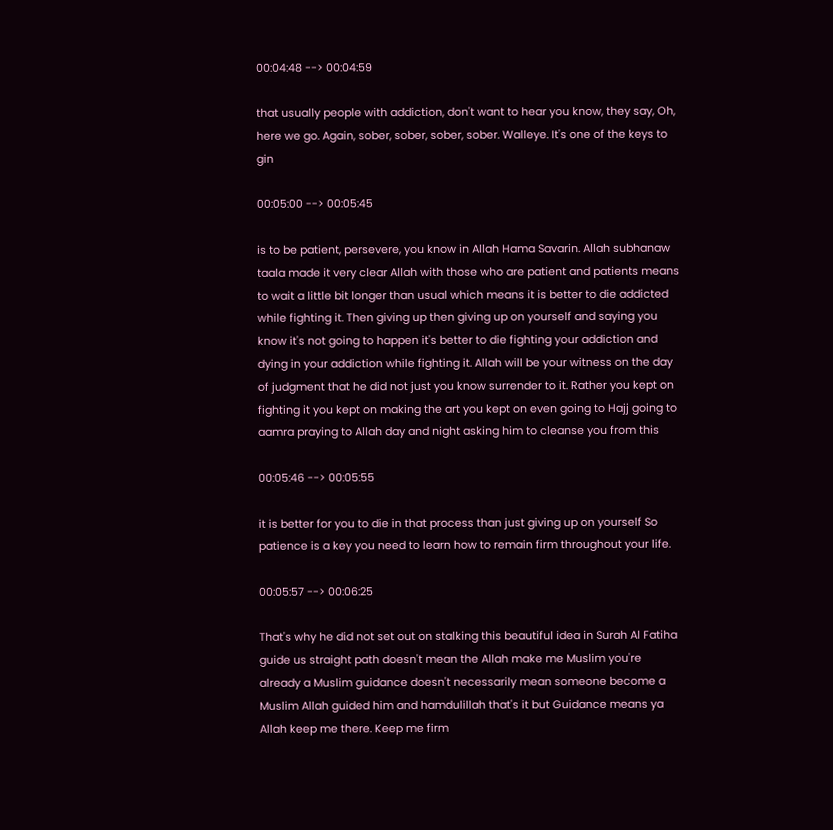00:04:48 --> 00:04:59

that usually people with addiction, don't want to hear you know, they say, Oh, here we go. Again, sober, sober, sober, sober. Walleye. It's one of the keys to gin

00:05:00 --> 00:05:45

is to be patient, persevere, you know in Allah Hama Savarin. Allah subhanaw taala made it very clear Allah with those who are patient and patients means to wait a little bit longer than usual which means it is better to die addicted while fighting it. Then giving up then giving up on yourself and saying you know it's not going to happen it's better to die fighting your addiction and dying in your addiction while fighting it. Allah will be your witness on the day of judgment that he did not just you know surrender to it. Rather you kept on fighting it you kept on making the art you kept on even going to Hajj going to aamra praying to Allah day and night asking him to cleanse you from this

00:05:46 --> 00:05:55

it is better for you to die in that process than just giving up on yourself So patience is a key you need to learn how to remain firm throughout your life.

00:05:57 --> 00:06:25

That's why he did not set out on stalking this beautiful idea in Surah Al Fatiha guide us straight path doesn't mean the Allah make me Muslim you're already a Muslim guidance doesn't necessarily mean someone become a Muslim Allah guided him and hamdulillah that's it but Guidance means ya Allah keep me there. Keep me firm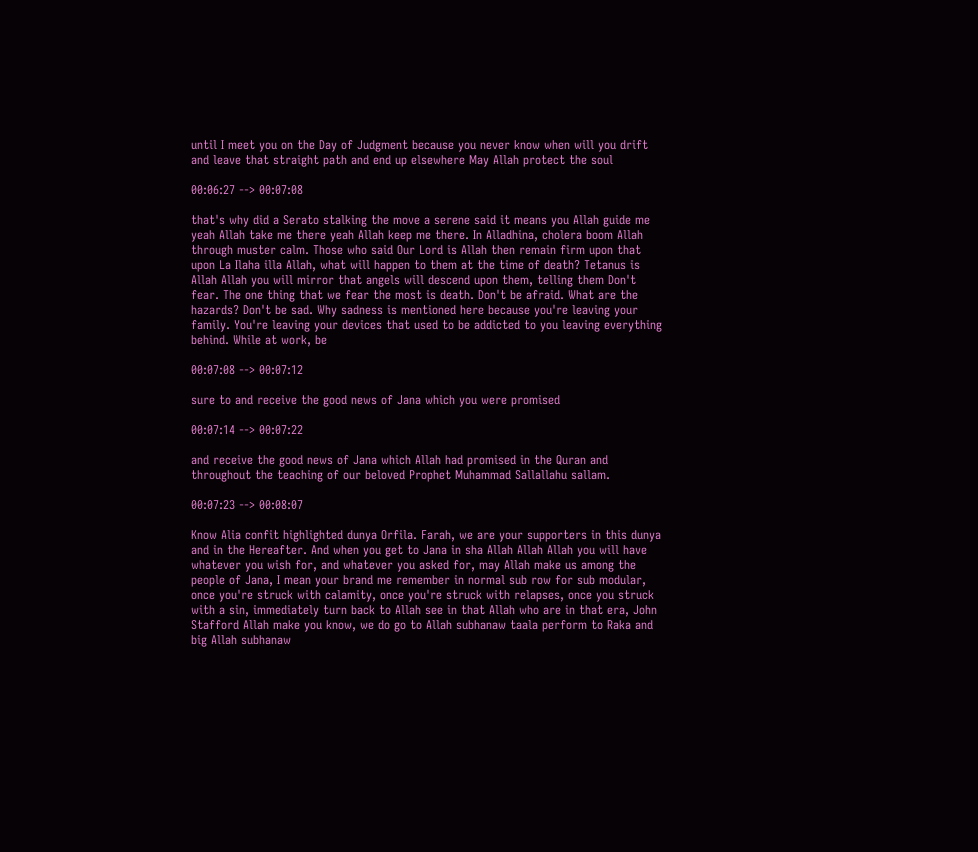until I meet you on the Day of Judgment because you never know when will you drift and leave that straight path and end up elsewhere May Allah protect the soul

00:06:27 --> 00:07:08

that's why did a Serato stalking the move a serene said it means you Allah guide me yeah Allah take me there yeah Allah keep me there. In Alladhina, cholera boom Allah through muster calm. Those who said Our Lord is Allah then remain firm upon that upon La Ilaha illa Allah, what will happen to them at the time of death? Tetanus is Allah Allah you will mirror that angels will descend upon them, telling them Don't fear. The one thing that we fear the most is death. Don't be afraid. What are the hazards? Don't be sad. Why sadness is mentioned here because you're leaving your family. You're leaving your devices that used to be addicted to you leaving everything behind. While at work, be

00:07:08 --> 00:07:12

sure to and receive the good news of Jana which you were promised

00:07:14 --> 00:07:22

and receive the good news of Jana which Allah had promised in the Quran and throughout the teaching of our beloved Prophet Muhammad Sallallahu sallam.

00:07:23 --> 00:08:07

Know Alia confit highlighted dunya Orfila. Farah, we are your supporters in this dunya and in the Hereafter. And when you get to Jana in sha Allah Allah Allah you will have whatever you wish for, and whatever you asked for, may Allah make us among the people of Jana, I mean your brand me remember in normal sub row for sub modular, once you're struck with calamity, once you're struck with relapses, once you struck with a sin, immediately turn back to Allah see in that Allah who are in that era, John Stafford Allah make you know, we do go to Allah subhanaw taala perform to Raka and big Allah subhanaw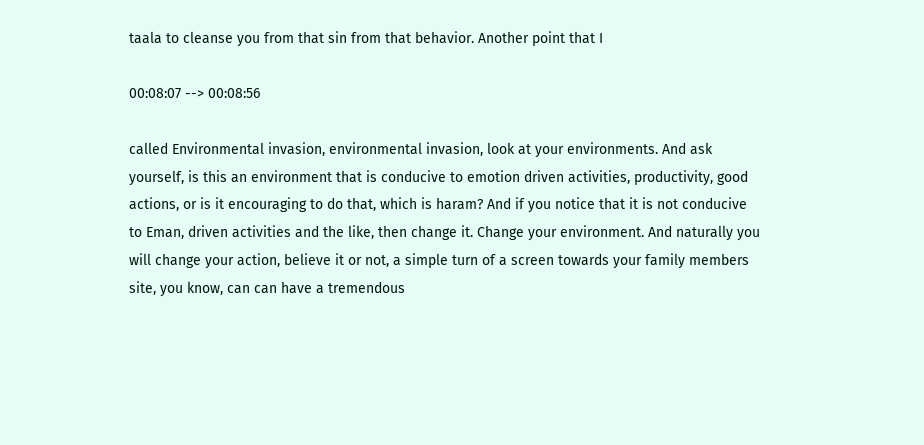taala to cleanse you from that sin from that behavior. Another point that I

00:08:07 --> 00:08:56

called Environmental invasion, environmental invasion, look at your environments. And ask yourself, is this an environment that is conducive to emotion driven activities, productivity, good actions, or is it encouraging to do that, which is haram? And if you notice that it is not conducive to Eman, driven activities and the like, then change it. Change your environment. And naturally you will change your action, believe it or not, a simple turn of a screen towards your family members site, you know, can can have a tremendous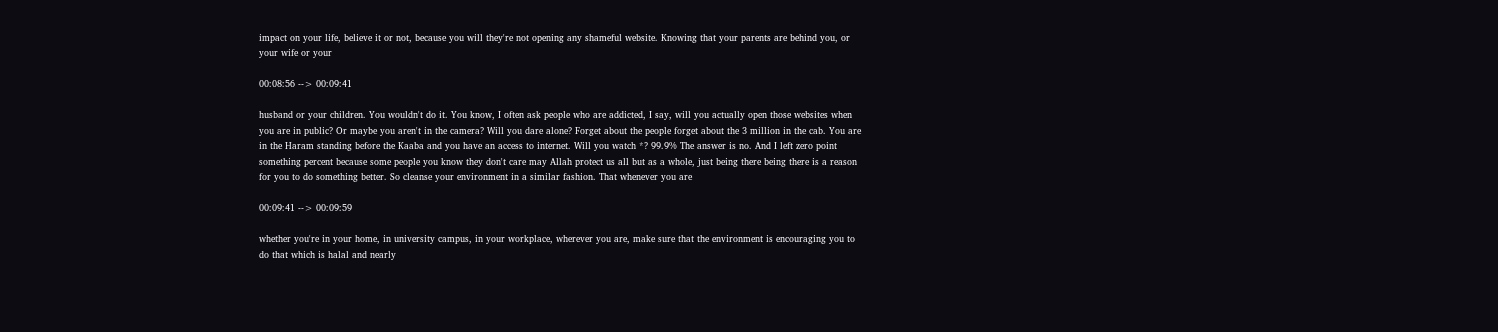impact on your life, believe it or not, because you will they're not opening any shameful website. Knowing that your parents are behind you, or your wife or your

00:08:56 --> 00:09:41

husband or your children. You wouldn't do it. You know, I often ask people who are addicted, I say, will you actually open those websites when you are in public? Or maybe you aren't in the camera? Will you dare alone? Forget about the people forget about the 3 million in the cab. You are in the Haram standing before the Kaaba and you have an access to internet. Will you watch *? 99.9% The answer is no. And I left zero point something percent because some people you know they don't care may Allah protect us all but as a whole, just being there being there is a reason for you to do something better. So cleanse your environment in a similar fashion. That whenever you are

00:09:41 --> 00:09:59

whether you're in your home, in university campus, in your workplace, wherever you are, make sure that the environment is encouraging you to do that which is halal and nearly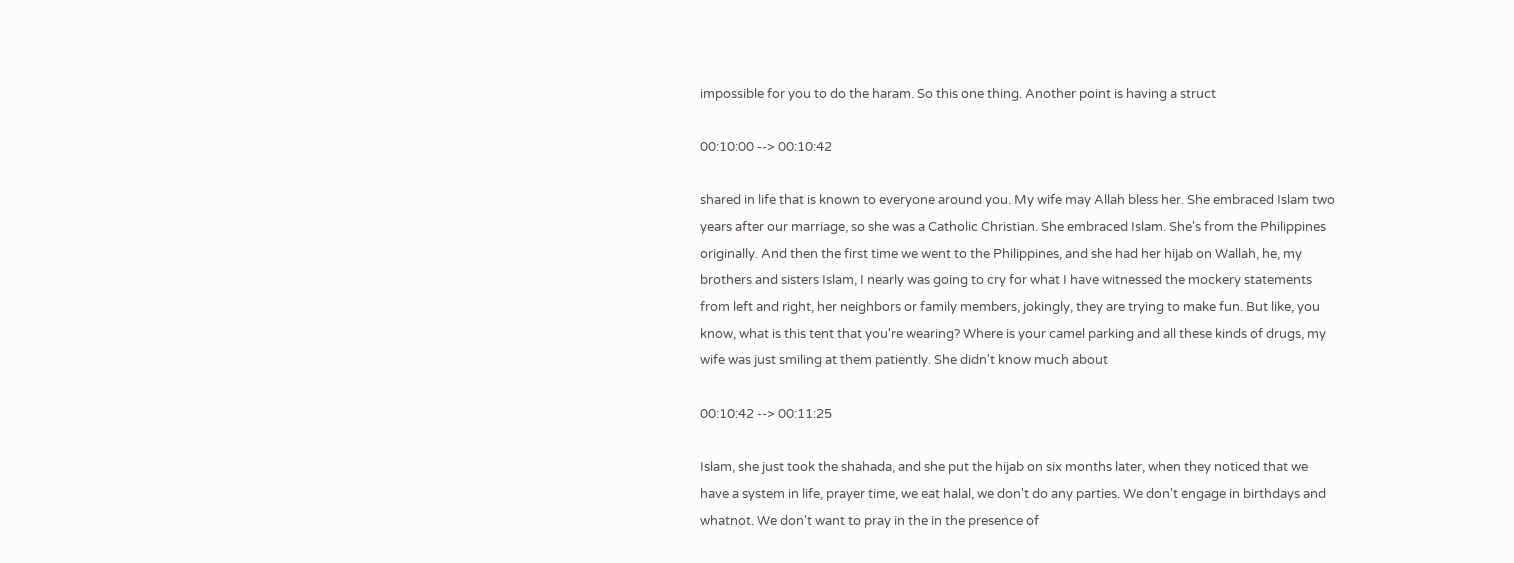impossible for you to do the haram. So this one thing. Another point is having a struct

00:10:00 --> 00:10:42

shared in life that is known to everyone around you. My wife may Allah bless her. She embraced Islam two years after our marriage, so she was a Catholic Christian. She embraced Islam. She's from the Philippines originally. And then the first time we went to the Philippines, and she had her hijab on Wallah, he, my brothers and sisters Islam, I nearly was going to cry for what I have witnessed the mockery statements from left and right, her neighbors or family members, jokingly, they are trying to make fun. But like, you know, what is this tent that you're wearing? Where is your camel parking and all these kinds of drugs, my wife was just smiling at them patiently. She didn't know much about

00:10:42 --> 00:11:25

Islam, she just took the shahada, and she put the hijab on six months later, when they noticed that we have a system in life, prayer time, we eat halal, we don't do any parties. We don't engage in birthdays and whatnot. We don't want to pray in the in the presence of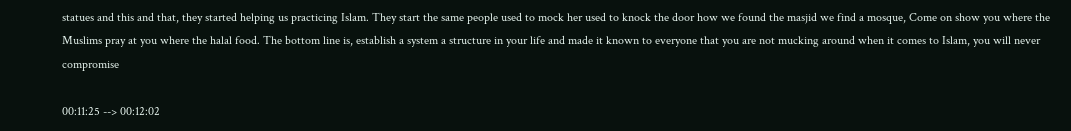statues and this and that, they started helping us practicing Islam. They start the same people used to mock her used to knock the door how we found the masjid we find a mosque, Come on show you where the Muslims pray at you where the halal food. The bottom line is, establish a system a structure in your life and made it known to everyone that you are not mucking around when it comes to Islam, you will never compromise

00:11:25 --> 00:12:02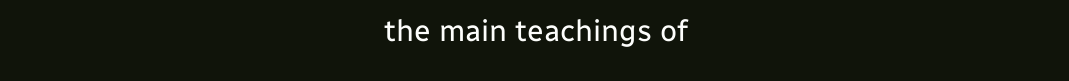the main teachings of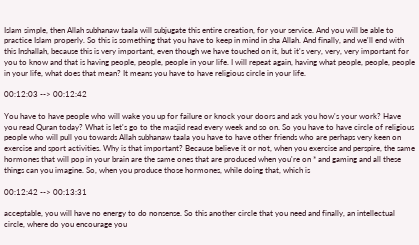Islam simple, then Allah subhanaw taala will subjugate this entire creation, for your service. And you will be able to practice Islam properly. So this is something that you have to keep in mind in sha Allah. And finally, and we'll end with this Inshallah, because this is very important, even though we have touched on it, but it's very, very, very important for you to know and that is having people, people, people in your life. I will repeat again, having what people, people, people in your life, what does that mean? It means you have to have religious circle in your life.

00:12:03 --> 00:12:42

You have to have people who will wake you up for failure or knock your doors and ask you how's your work? Have you read Quran today? What is let's go to the masjid read every week and so on. So you have to have circle of religious people who will pull you towards Allah subhanaw taala you have to have other friends who are perhaps very keen on exercise and sport activities. Why is that important? Because believe it or not, when you exercise and perspire, the same hormones that will pop in your brain are the same ones that are produced when you're on * and gaming and all these things can you imagine. So, when you produce those hormones, while doing that, which is

00:12:42 --> 00:13:31

acceptable, you will have no energy to do nonsense. So this another circle that you need and finally, an intellectual circle, where do you encourage you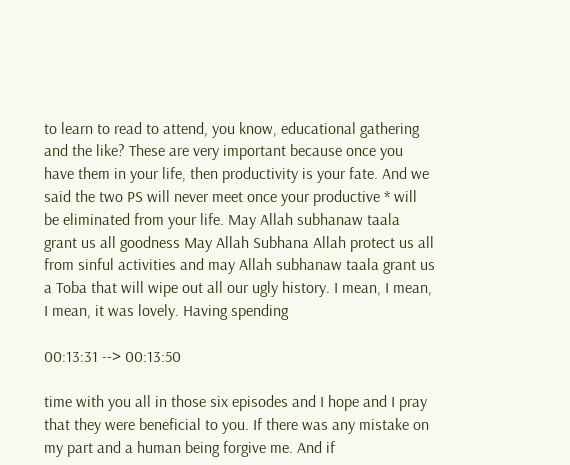to learn to read to attend, you know, educational gathering and the like? These are very important because once you have them in your life, then productivity is your fate. And we said the two PS will never meet once your productive * will be eliminated from your life. May Allah subhanaw taala grant us all goodness May Allah Subhana Allah protect us all from sinful activities and may Allah subhanaw taala grant us a Toba that will wipe out all our ugly history. I mean, I mean, I mean, it was lovely. Having spending

00:13:31 --> 00:13:50

time with you all in those six episodes and I hope and I pray that they were beneficial to you. If there was any mistake on my part and a human being forgive me. And if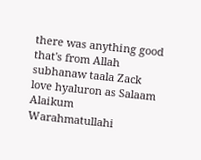there was anything good that's from Allah subhanaw taala Zack love hyaluron as Salaam Alaikum Warahmatullahi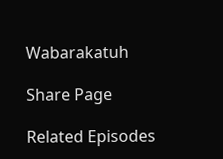Wabarakatuh

Share Page

Related Episodes